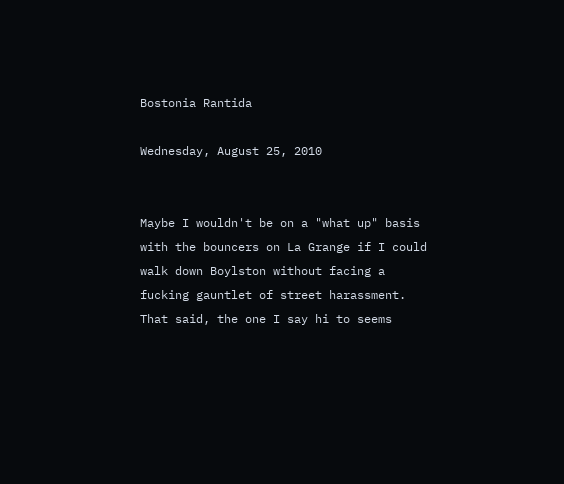Bostonia Rantida

Wednesday, August 25, 2010


Maybe I wouldn't be on a "what up" basis with the bouncers on La Grange if I could walk down Boylston without facing a fucking gauntlet of street harassment. That said, the one I say hi to seems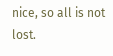nice, so all is not lost.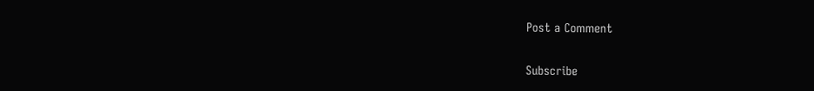Post a Comment

Subscribe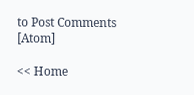to Post Comments [Atom]

<< Home